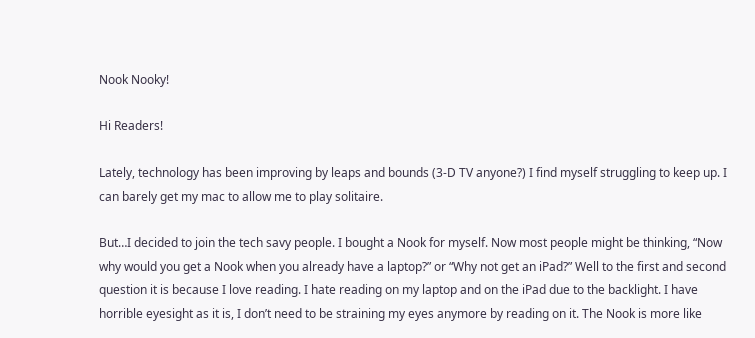Nook Nooky!

Hi Readers!

Lately, technology has been improving by leaps and bounds (3-D TV anyone?) I find myself struggling to keep up. I can barely get my mac to allow me to play solitaire.

But…I decided to join the tech savy people. I bought a Nook for myself. Now most people might be thinking, “Now why would you get a Nook when you already have a laptop?” or “Why not get an iPad?” Well to the first and second question it is because I love reading. I hate reading on my laptop and on the iPad due to the backlight. I have horrible eyesight as it is, I don’t need to be straining my eyes anymore by reading on it. The Nook is more like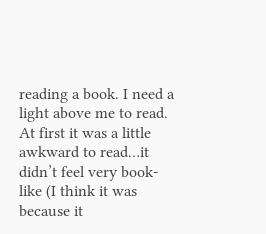reading a book. I need a light above me to read. At first it was a little awkward to read…it didn’t feel very book-like (I think it was because it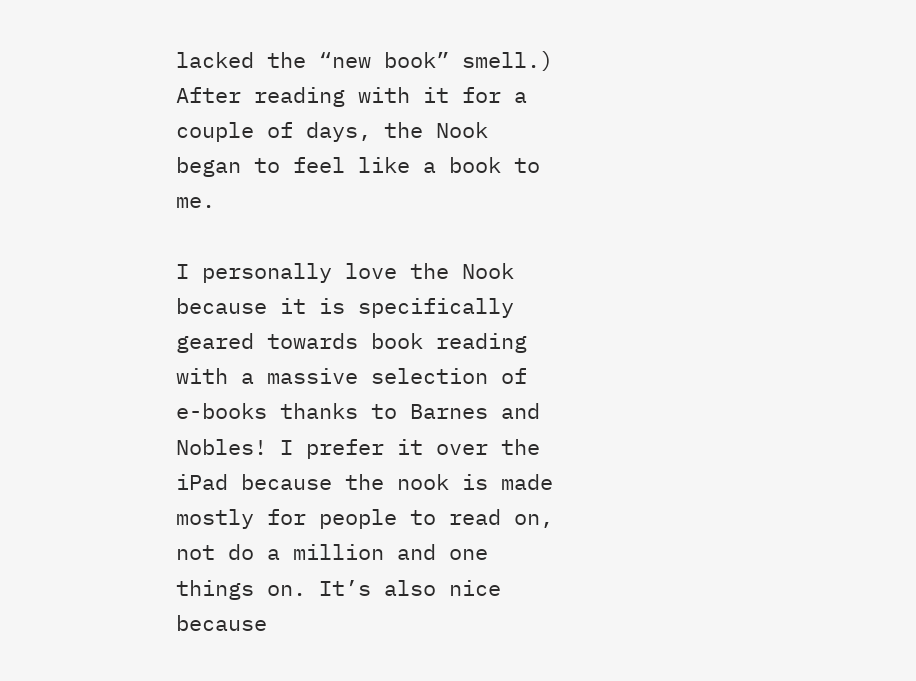lacked the “new book” smell.) After reading with it for a couple of days, the Nook began to feel like a book to me.

I personally love the Nook because it is specifically geared towards book reading with a massive selection of e-books thanks to Barnes and Nobles! I prefer it over the iPad because the nook is made mostly for people to read on, not do a million and one things on. It’s also nice because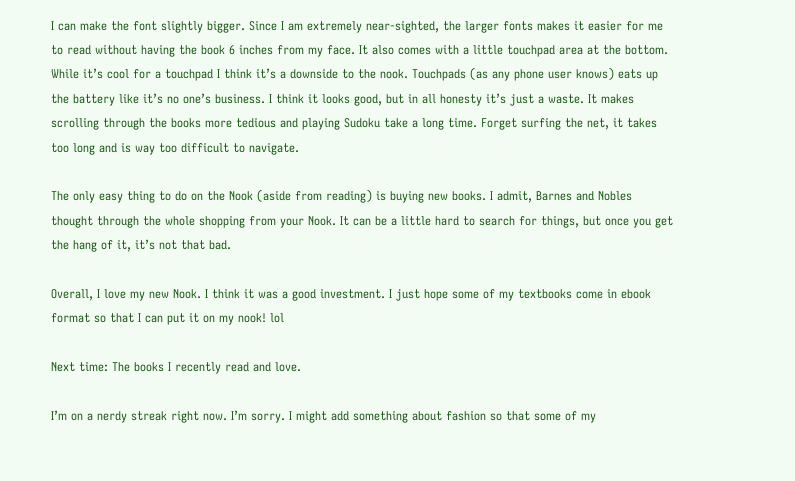I can make the font slightly bigger. Since I am extremely near-sighted, the larger fonts makes it easier for me to read without having the book 6 inches from my face. It also comes with a little touchpad area at the bottom. While it’s cool for a touchpad I think it’s a downside to the nook. Touchpads (as any phone user knows) eats up the battery like it’s no one’s business. I think it looks good, but in all honesty it’s just a waste. It makes scrolling through the books more tedious and playing Sudoku take a long time. Forget surfing the net, it takes too long and is way too difficult to navigate.

The only easy thing to do on the Nook (aside from reading) is buying new books. I admit, Barnes and Nobles thought through the whole shopping from your Nook. It can be a little hard to search for things, but once you get the hang of it, it’s not that bad.

Overall, I love my new Nook. I think it was a good investment. I just hope some of my textbooks come in ebook format so that I can put it on my nook! lol

Next time: The books I recently read and love.

I’m on a nerdy streak right now. I’m sorry. I might add something about fashion so that some of my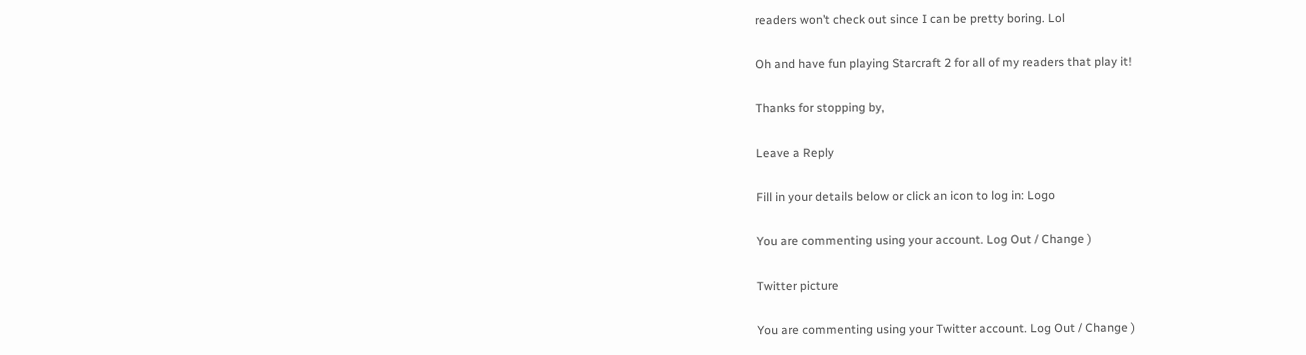readers won’t check out since I can be pretty boring. Lol

Oh and have fun playing Starcraft 2 for all of my readers that play it!

Thanks for stopping by,

Leave a Reply

Fill in your details below or click an icon to log in: Logo

You are commenting using your account. Log Out / Change )

Twitter picture

You are commenting using your Twitter account. Log Out / Change )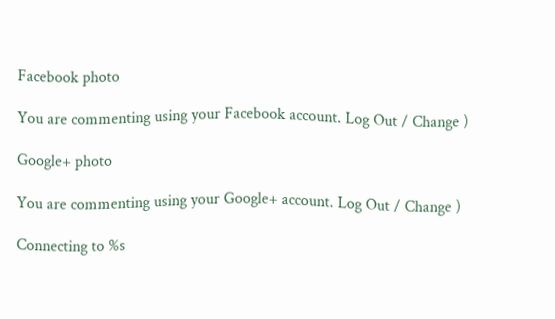Facebook photo

You are commenting using your Facebook account. Log Out / Change )

Google+ photo

You are commenting using your Google+ account. Log Out / Change )

Connecting to %s